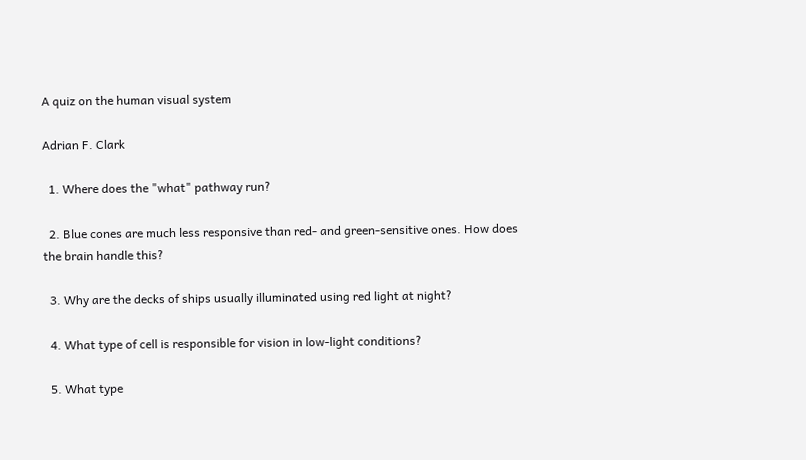A quiz on the human visual system

Adrian F. Clark

  1. Where does the "what" pathway run?

  2. Blue cones are much less responsive than red- and green-sensitive ones. How does the brain handle this?

  3. Why are the decks of ships usually illuminated using red light at night?

  4. What type of cell is responsible for vision in low-light conditions?

  5. What type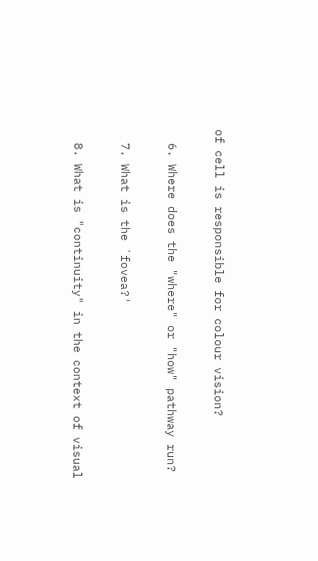of cell is responsible for colour vision?

  6. Where does the "where" or "how" pathway run?

  7. What is the `fovea?'

  8. What is "continuity" in the context of visual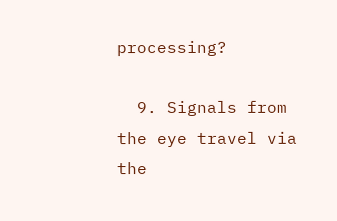processing?

  9. Signals from the eye travel via the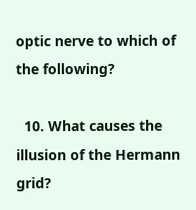optic nerve to which of the following?

  10. What causes the illusion of the Hermann grid?